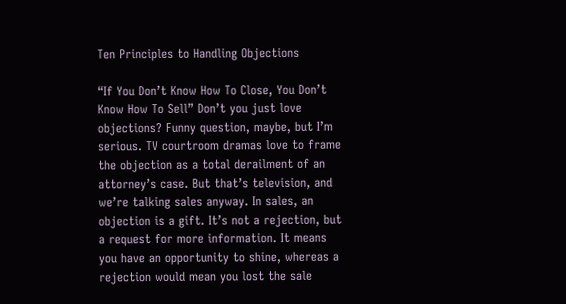Ten Principles to Handling Objections

“If You Don’t Know How To Close, You Don’t Know How To Sell” Don’t you just love objections? Funny question, maybe, but I’m serious. TV courtroom dramas love to frame the objection as a total derailment of an attorney’s case. But that’s television, and we’re talking sales anyway. In sales, an objection is a gift. It’s not a rejection, but a request for more information. It means you have an opportunity to shine, whereas a rejection would mean you lost the sale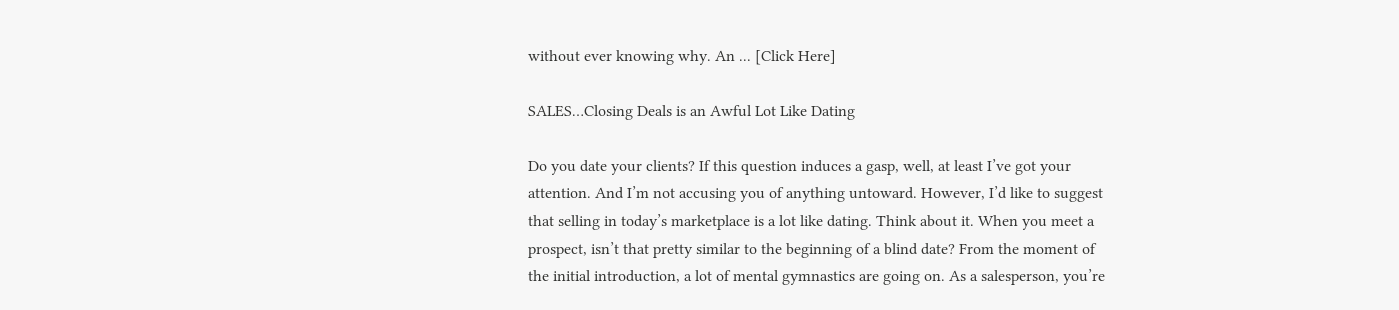without ever knowing why. An ... [Click Here]

SALES…Closing Deals is an Awful Lot Like Dating

Do you date your clients? If this question induces a gasp, well, at least I’ve got your attention. And I’m not accusing you of anything untoward. However, I’d like to suggest that selling in today’s marketplace is a lot like dating. Think about it. When you meet a prospect, isn’t that pretty similar to the beginning of a blind date? From the moment of the initial introduction, a lot of mental gymnastics are going on. As a salesperson, you’re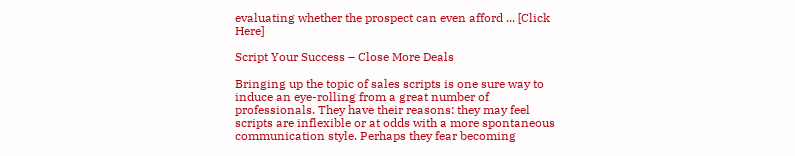evaluating whether the prospect can even afford ... [Click Here]

Script Your Success – Close More Deals

Bringing up the topic of sales scripts is one sure way to induce an eye-rolling from a great number of professionals. They have their reasons: they may feel scripts are inflexible or at odds with a more spontaneous communication style. Perhaps they fear becoming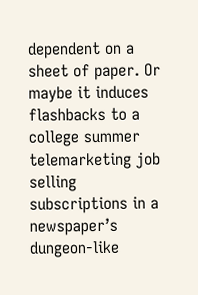dependent on a sheet of paper. Or maybe it induces flashbacks to a college summer telemarketing job selling subscriptions in a newspaper’s dungeon-like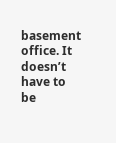basement office. It doesn’t have to be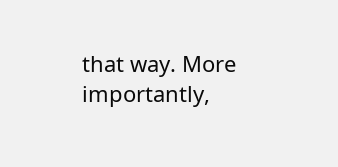that way. More importantly,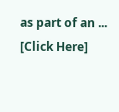as part of an ... [Click Here]